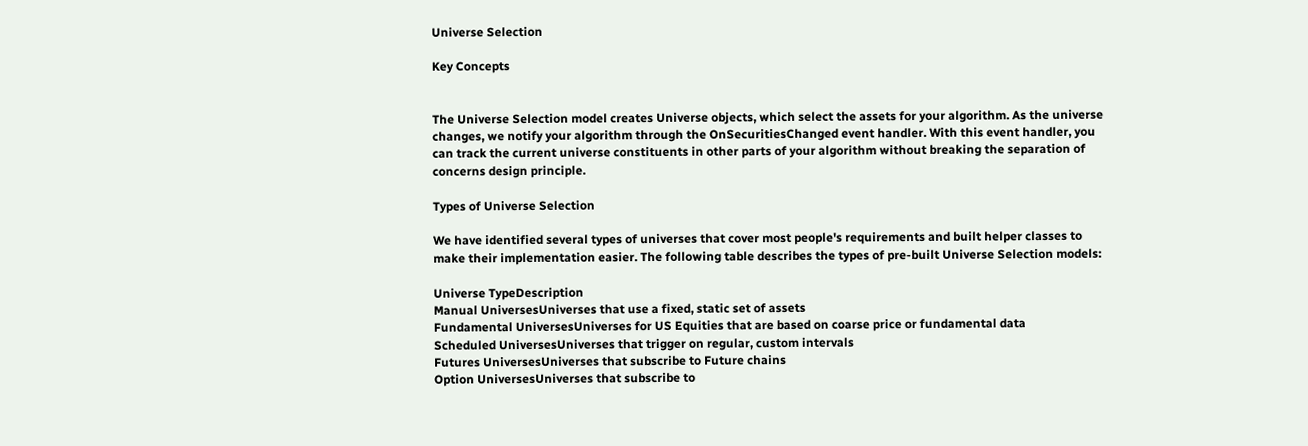Universe Selection

Key Concepts


The Universe Selection model creates Universe objects, which select the assets for your algorithm. As the universe changes, we notify your algorithm through the OnSecuritiesChanged event handler. With this event handler, you can track the current universe constituents in other parts of your algorithm without breaking the separation of concerns design principle.

Types of Universe Selection

We have identified several types of universes that cover most people's requirements and built helper classes to make their implementation easier. The following table describes the types of pre-built Universe Selection models:

Universe TypeDescription
Manual UniversesUniverses that use a fixed, static set of assets
Fundamental UniversesUniverses for US Equities that are based on coarse price or fundamental data
Scheduled UniversesUniverses that trigger on regular, custom intervals
Futures UniversesUniverses that subscribe to Future chains
Option UniversesUniverses that subscribe to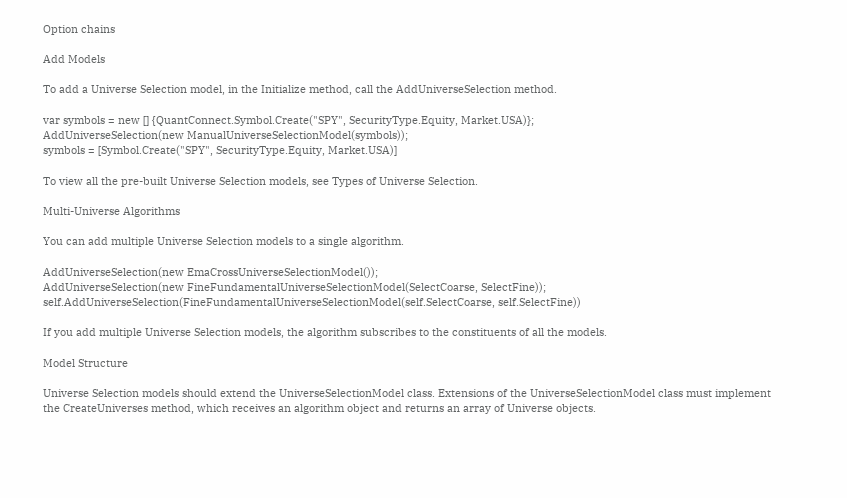Option chains

Add Models

To add a Universe Selection model, in the Initialize method, call the AddUniverseSelection method.

var symbols = new [] {QuantConnect.Symbol.Create("SPY", SecurityType.Equity, Market.USA)};
AddUniverseSelection(new ManualUniverseSelectionModel(symbols));
symbols = [Symbol.Create("SPY", SecurityType.Equity, Market.USA)]

To view all the pre-built Universe Selection models, see Types of Universe Selection.

Multi-Universe Algorithms

You can add multiple Universe Selection models to a single algorithm.

AddUniverseSelection(new EmaCrossUniverseSelectionModel());
AddUniverseSelection(new FineFundamentalUniverseSelectionModel(SelectCoarse, SelectFine));
self.AddUniverseSelection(FineFundamentalUniverseSelectionModel(self.SelectCoarse, self.SelectFine))

If you add multiple Universe Selection models, the algorithm subscribes to the constituents of all the models.

Model Structure

Universe Selection models should extend the UniverseSelectionModel class. Extensions of the UniverseSelectionModel class must implement the CreateUniverses method, which receives an algorithm object and returns an array of Universe objects.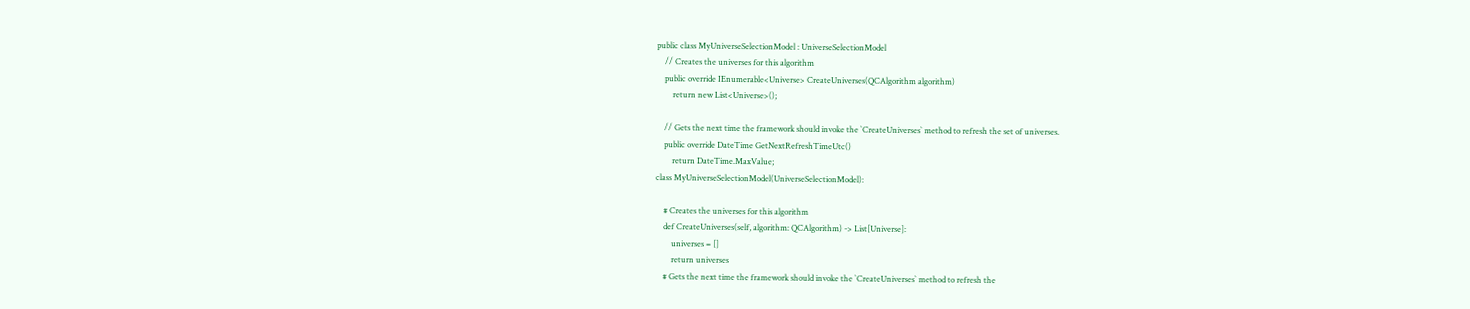public class MyUniverseSelectionModel : UniverseSelectionModel
    // Creates the universes for this algorithm
    public override IEnumerable<Universe> CreateUniverses(QCAlgorithm algorithm)
        return new List<Universe>();

    // Gets the next time the framework should invoke the `CreateUniverses` method to refresh the set of universes.
    public override DateTime GetNextRefreshTimeUtc()
        return DateTime.MaxValue;
class MyUniverseSelectionModel(UniverseSelectionModel):

    # Creates the universes for this algorithm
    def CreateUniverses(self, algorithm: QCAlgorithm) -> List[Universe]:
        universes = []
        return universes
    # Gets the next time the framework should invoke the `CreateUniverses` method to refresh the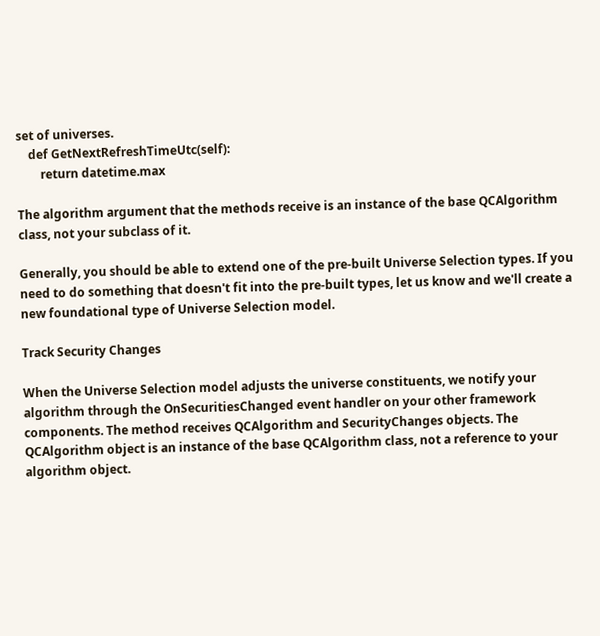set of universes.
    def GetNextRefreshTimeUtc(self):
        return datetime.max

The algorithm argument that the methods receive is an instance of the base QCAlgorithm class, not your subclass of it.

Generally, you should be able to extend one of the pre-built Universe Selection types. If you need to do something that doesn't fit into the pre-built types, let us know and we'll create a new foundational type of Universe Selection model.

Track Security Changes

When the Universe Selection model adjusts the universe constituents, we notify your algorithm through the OnSecuritiesChanged event handler on your other framework components. The method receives QCAlgorithm and SecurityChanges objects. The QCAlgorithm object is an instance of the base QCAlgorithm class, not a reference to your algorithm object.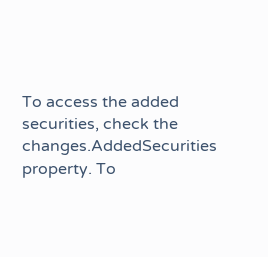To access the added securities, check the changes.AddedSecurities property. To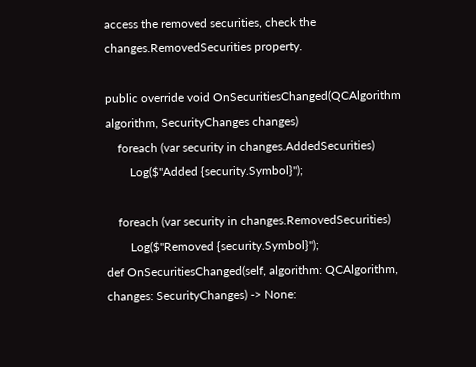access the removed securities, check the changes.RemovedSecurities property.

public override void OnSecuritiesChanged(QCAlgorithm algorithm, SecurityChanges changes)
    foreach (var security in changes.AddedSecurities)
        Log($"Added {security.Symbol}");

    foreach (var security in changes.RemovedSecurities)
        Log($"Removed {security.Symbol}");
def OnSecuritiesChanged(self, algorithm: QCAlgorithm, changes: SecurityChanges) -> None: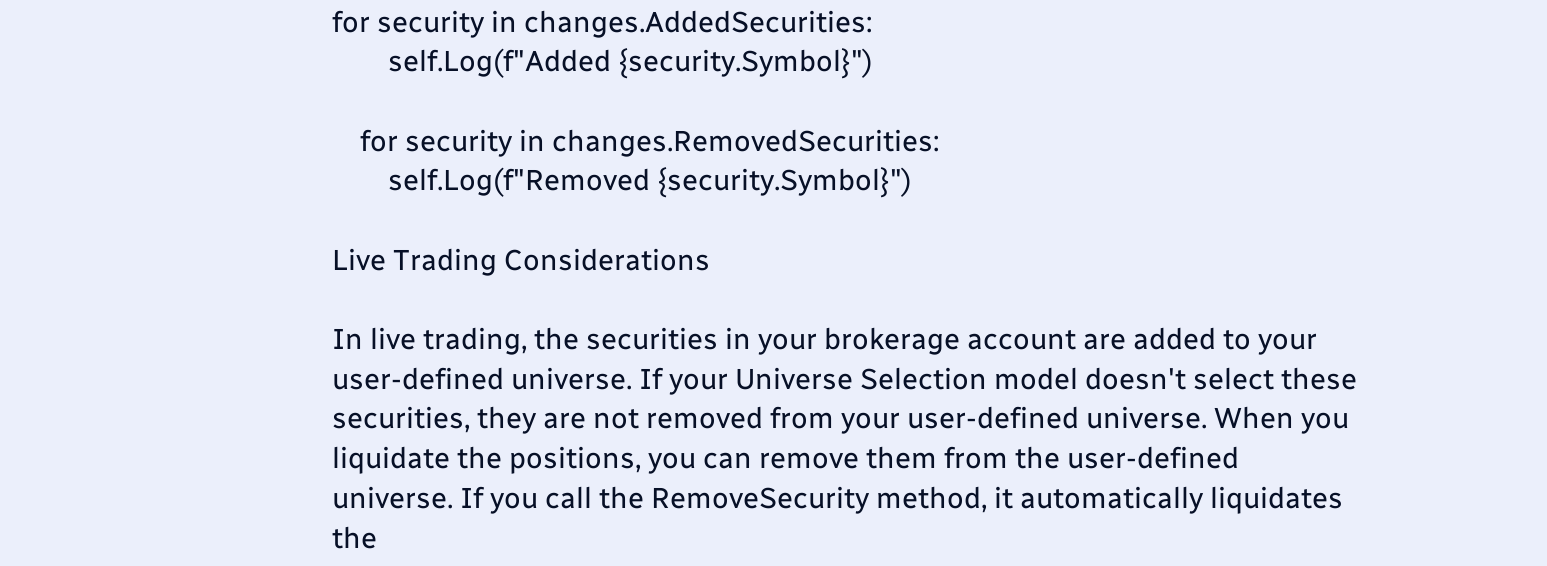for security in changes.AddedSecurities:
        self.Log(f"Added {security.Symbol}")

    for security in changes.RemovedSecurities:
        self.Log(f"Removed {security.Symbol}")

Live Trading Considerations

In live trading, the securities in your brokerage account are added to your user-defined universe. If your Universe Selection model doesn't select these securities, they are not removed from your user-defined universe. When you liquidate the positions, you can remove them from the user-defined universe. If you call the RemoveSecurity method, it automatically liquidates the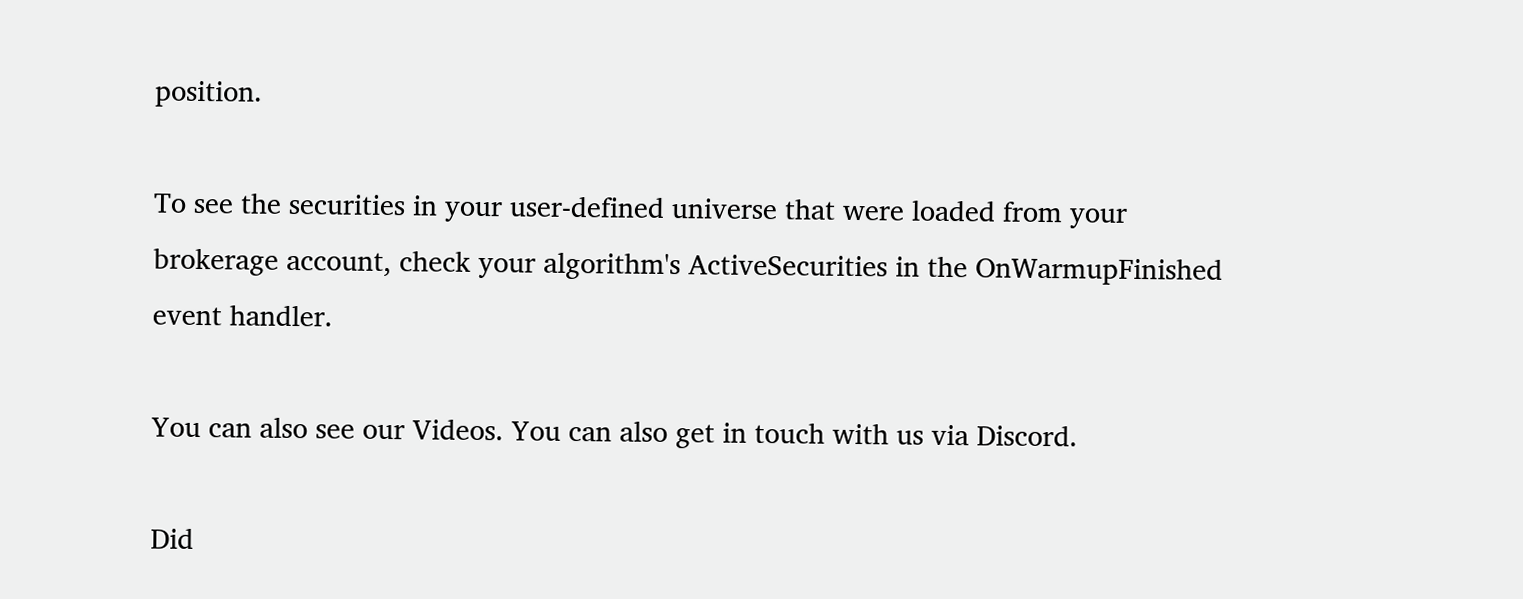position.

To see the securities in your user-defined universe that were loaded from your brokerage account, check your algorithm's ActiveSecurities in the OnWarmupFinished event handler.

You can also see our Videos. You can also get in touch with us via Discord.

Did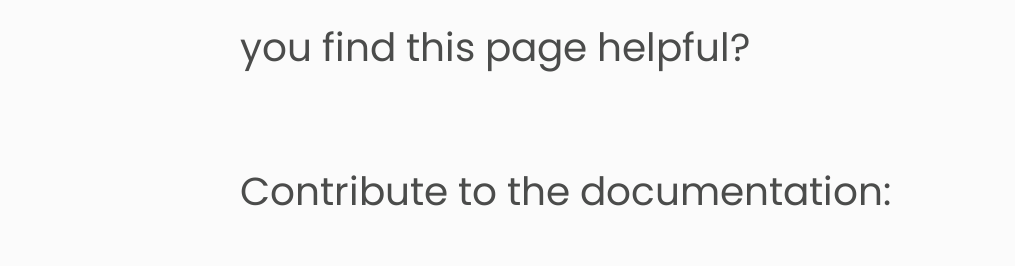you find this page helpful?

Contribute to the documentation: